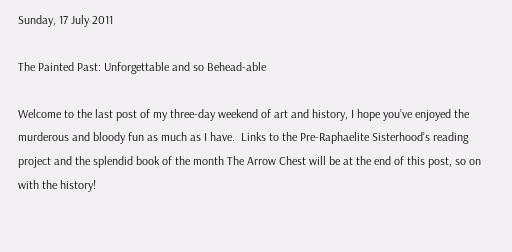Sunday, 17 July 2011

The Painted Past: Unforgettable and so Behead-able

Welcome to the last post of my three-day weekend of art and history, I hope you’ve enjoyed the murderous and bloody fun as much as I have.  Links to the Pre-Raphaelite Sisterhood’s reading project and the splendid book of the month The Arrow Chest will be at the end of this post, so on with the history!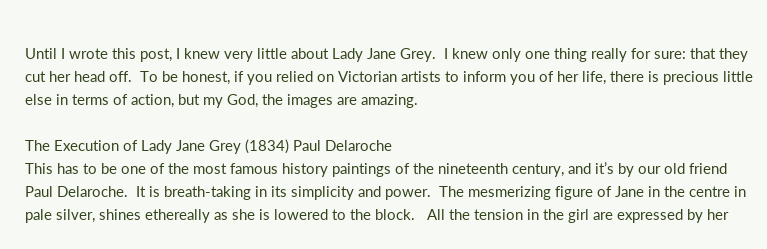Until I wrote this post, I knew very little about Lady Jane Grey.  I knew only one thing really for sure: that they cut her head off.  To be honest, if you relied on Victorian artists to inform you of her life, there is precious little else in terms of action, but my God, the images are amazing.

The Execution of Lady Jane Grey (1834) Paul Delaroche
This has to be one of the most famous history paintings of the nineteenth century, and it’s by our old friend Paul Delaroche.  It is breath-taking in its simplicity and power.  The mesmerizing figure of Jane in the centre in pale silver, shines ethereally as she is lowered to the block.   All the tension in the girl are expressed by her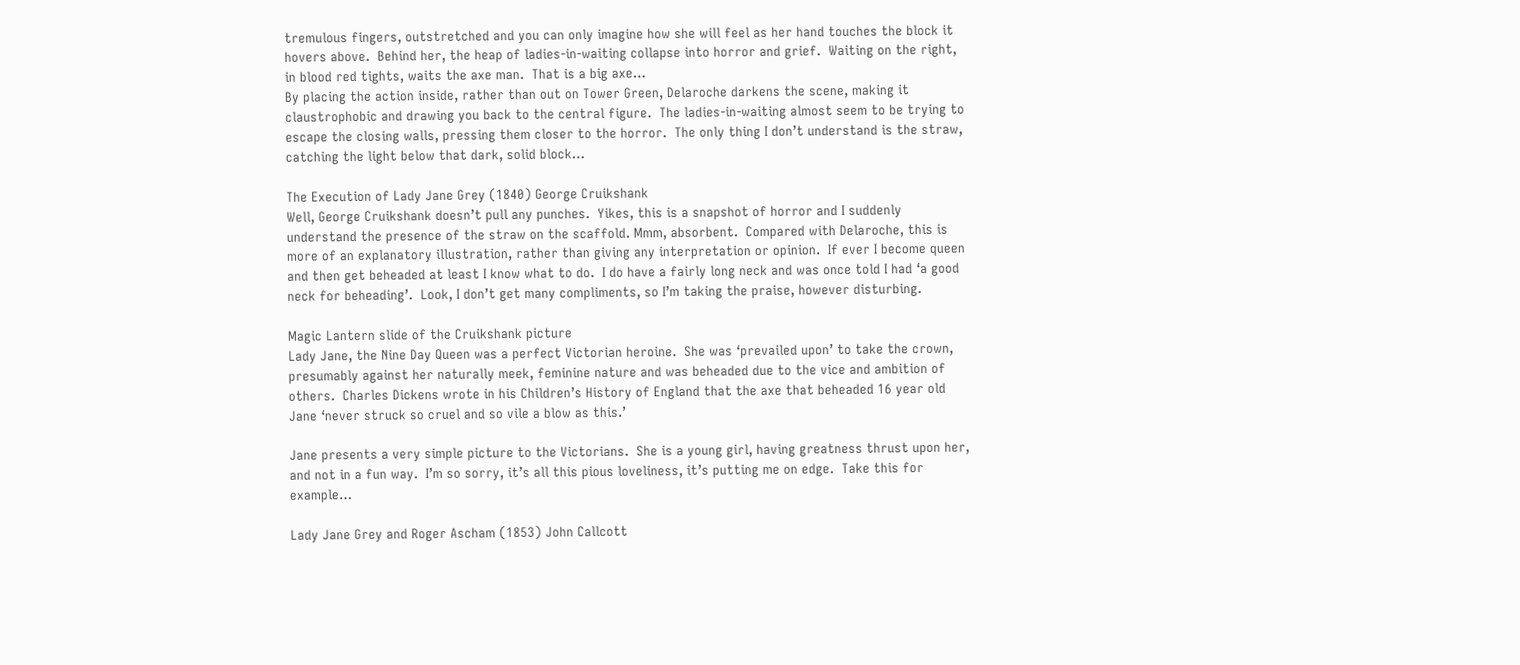tremulous fingers, outstretched and you can only imagine how she will feel as her hand touches the block it hovers above.  Behind her, the heap of ladies-in-waiting collapse into horror and grief.  Waiting on the right, in blood red tights, waits the axe man.  That is a big axe…
By placing the action inside, rather than out on Tower Green, Delaroche darkens the scene, making it claustrophobic and drawing you back to the central figure.  The ladies-in-waiting almost seem to be trying to escape the closing walls, pressing them closer to the horror.  The only thing I don’t understand is the straw, catching the light below that dark, solid block…

The Execution of Lady Jane Grey (1840) George Cruikshank
Well, George Cruikshank doesn’t pull any punches.  Yikes, this is a snapshot of horror and I suddenly understand the presence of the straw on the scaffold. Mmm, absorbent.  Compared with Delaroche, this is more of an explanatory illustration, rather than giving any interpretation or opinion.  If ever I become queen and then get beheaded at least I know what to do.  I do have a fairly long neck and was once told I had ‘a good neck for beheading’.  Look, I don’t get many compliments, so I’m taking the praise, however disturbing.

Magic Lantern slide of the Cruikshank picture
Lady Jane, the Nine Day Queen was a perfect Victorian heroine.  She was ‘prevailed upon’ to take the crown, presumably against her naturally meek, feminine nature and was beheaded due to the vice and ambition of others.  Charles Dickens wrote in his Children’s History of England that the axe that beheaded 16 year old Jane ‘never struck so cruel and so vile a blow as this.’

Jane presents a very simple picture to the Victorians.  She is a young girl, having greatness thrust upon her, and not in a fun way.  I’m so sorry, it’s all this pious loveliness, it’s putting me on edge.  Take this for example…

Lady Jane Grey and Roger Ascham (1853) John Callcott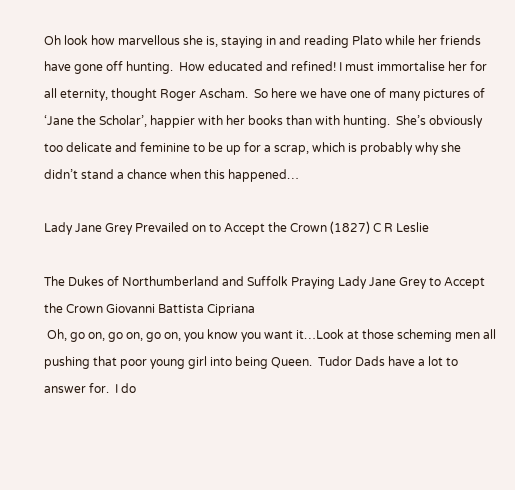Oh look how marvellous she is, staying in and reading Plato while her friends have gone off hunting.  How educated and refined! I must immortalise her for all eternity, thought Roger Ascham.  So here we have one of many pictures of ‘Jane the Scholar’, happier with her books than with hunting.  She’s obviously too delicate and feminine to be up for a scrap, which is probably why she didn’t stand a chance when this happened…

Lady Jane Grey Prevailed on to Accept the Crown (1827) C R Leslie

The Dukes of Northumberland and Suffolk Praying Lady Jane Grey to Accept the Crown Giovanni Battista Cipriana
 Oh, go on, go on, go on, you know you want it…Look at those scheming men all pushing that poor young girl into being Queen.  Tudor Dads have a lot to answer for.  I do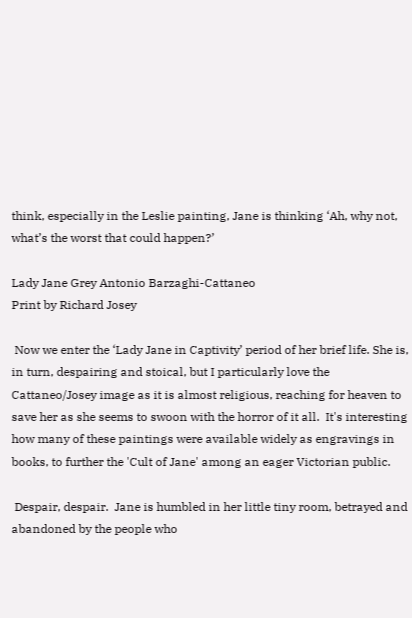think, especially in the Leslie painting, Jane is thinking ‘Ah, why not, what’s the worst that could happen?’

Lady Jane Grey Antonio Barzaghi-Cattaneo
Print by Richard Josey

 Now we enter the ‘Lady Jane in Captivity’ period of her brief life. She is, in turn, despairing and stoical, but I particularly love the Cattaneo/Josey image as it is almost religious, reaching for heaven to save her as she seems to swoon with the horror of it all.  It's interesting how many of these paintings were available widely as engravings in books, to further the 'Cult of Jane' among an eager Victorian public.

 Despair, despair.  Jane is humbled in her little tiny room, betrayed and abandoned by the people who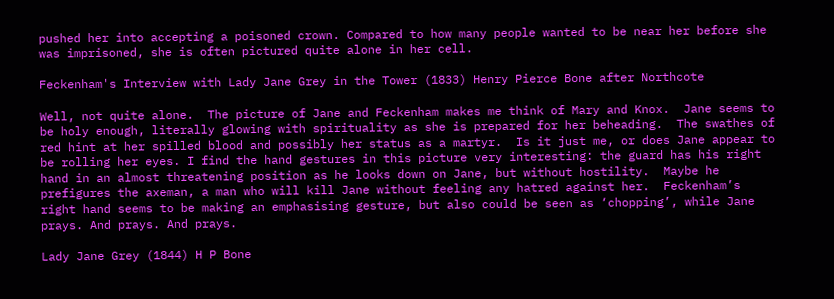pushed her into accepting a poisoned crown. Compared to how many people wanted to be near her before she was imprisoned, she is often pictured quite alone in her cell.

Feckenham's Interview with Lady Jane Grey in the Tower (1833) Henry Pierce Bone after Northcote

Well, not quite alone.  The picture of Jane and Feckenham makes me think of Mary and Knox.  Jane seems to be holy enough, literally glowing with spirituality as she is prepared for her beheading.  The swathes of red hint at her spilled blood and possibly her status as a martyr.  Is it just me, or does Jane appear to be rolling her eyes. I find the hand gestures in this picture very interesting: the guard has his right hand in an almost threatening position as he looks down on Jane, but without hostility.  Maybe he prefigures the axeman, a man who will kill Jane without feeling any hatred against her.  Feckenham’s right hand seems to be making an emphasising gesture, but also could be seen as ‘chopping’, while Jane prays. And prays. And prays.

Lady Jane Grey (1844) H P Bone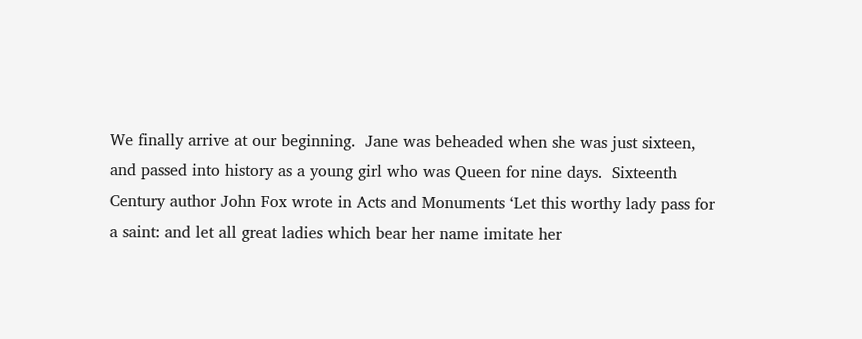We finally arrive at our beginning.  Jane was beheaded when she was just sixteen, and passed into history as a young girl who was Queen for nine days.  Sixteenth Century author John Fox wrote in Acts and Monuments ‘Let this worthy lady pass for a saint: and let all great ladies which bear her name imitate her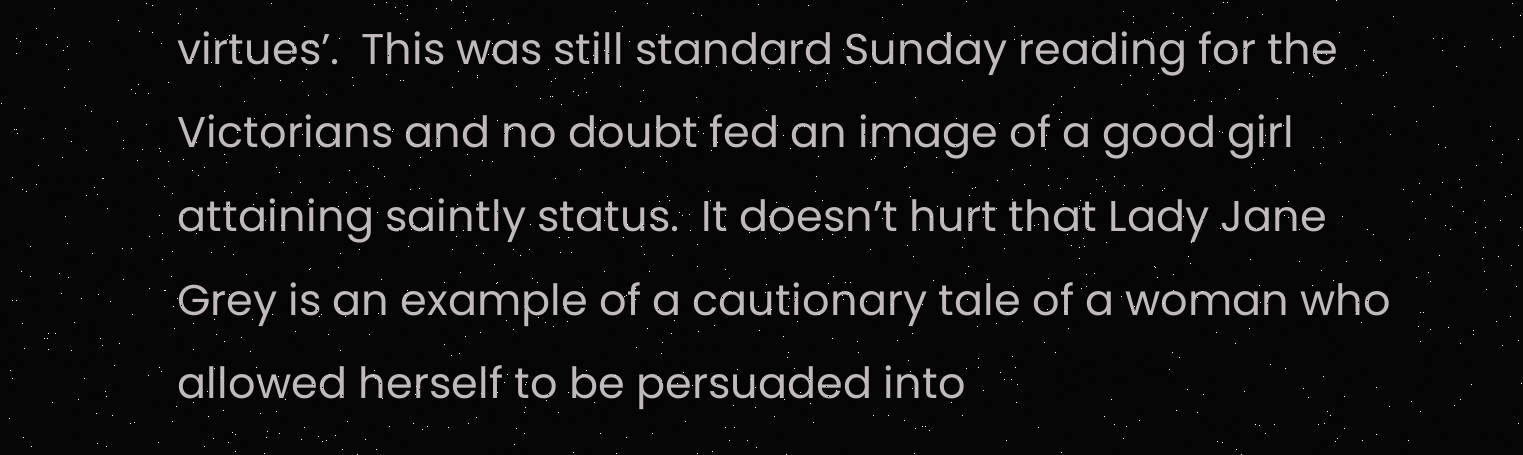virtues’.  This was still standard Sunday reading for the Victorians and no doubt fed an image of a good girl attaining saintly status.  It doesn’t hurt that Lady Jane Grey is an example of a cautionary tale of a woman who allowed herself to be persuaded into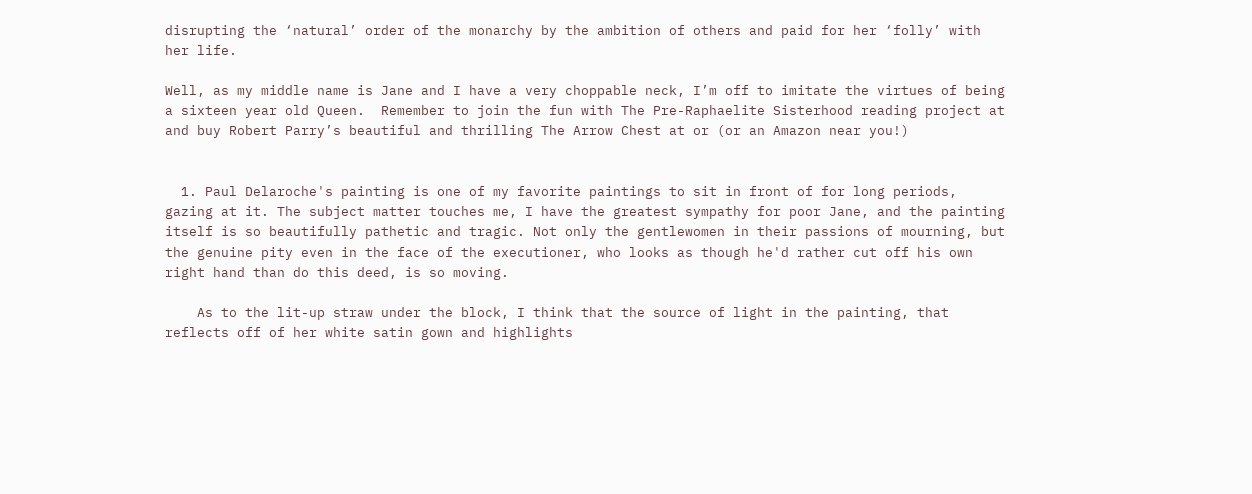disrupting the ‘natural’ order of the monarchy by the ambition of others and paid for her ‘folly’ with her life.

Well, as my middle name is Jane and I have a very choppable neck, I’m off to imitate the virtues of being a sixteen year old Queen.  Remember to join the fun with The Pre-Raphaelite Sisterhood reading project at and buy Robert Parry’s beautiful and thrilling The Arrow Chest at or (or an Amazon near you!)


  1. Paul Delaroche's painting is one of my favorite paintings to sit in front of for long periods, gazing at it. The subject matter touches me, I have the greatest sympathy for poor Jane, and the painting itself is so beautifully pathetic and tragic. Not only the gentlewomen in their passions of mourning, but the genuine pity even in the face of the executioner, who looks as though he'd rather cut off his own right hand than do this deed, is so moving.

    As to the lit-up straw under the block, I think that the source of light in the painting, that reflects off of her white satin gown and highlights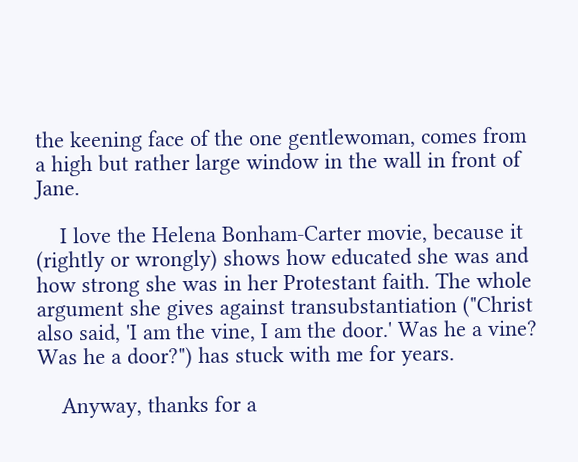the keening face of the one gentlewoman, comes from a high but rather large window in the wall in front of Jane.

    I love the Helena Bonham-Carter movie, because it (rightly or wrongly) shows how educated she was and how strong she was in her Protestant faith. The whole argument she gives against transubstantiation ("Christ also said, 'I am the vine, I am the door.' Was he a vine? Was he a door?") has stuck with me for years.

    Anyway, thanks for a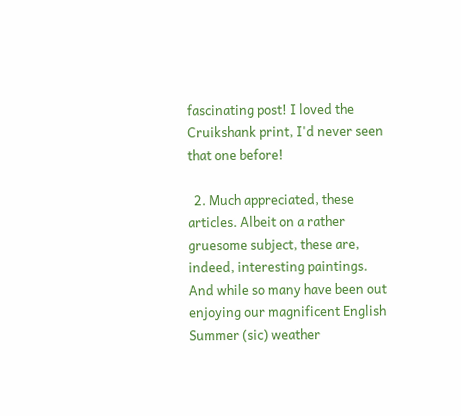fascinating post! I loved the Cruikshank print, I'd never seen that one before!

  2. Much appreciated, these articles. Albeit on a rather gruesome subject, these are, indeed, interesting paintings. And while so many have been out enjoying our magnificent English Summer (sic) weather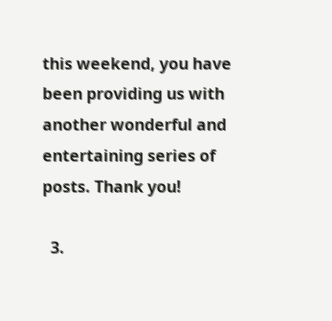this weekend, you have been providing us with another wonderful and entertaining series of posts. Thank you!

  3.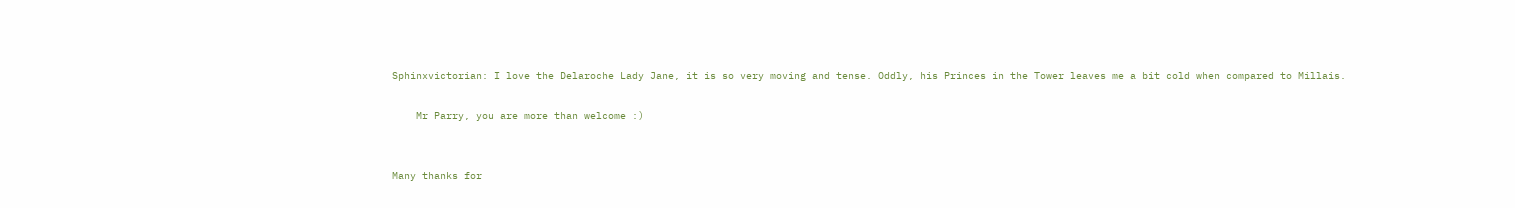Sphinxvictorian: I love the Delaroche Lady Jane, it is so very moving and tense. Oddly, his Princes in the Tower leaves me a bit cold when compared to Millais.

    Mr Parry, you are more than welcome :)


Many thanks for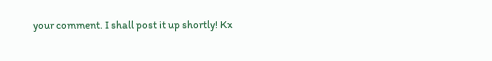your comment. I shall post it up shortly! Kx